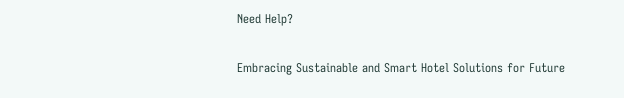Need Help?

Embracing Sustainable and Smart Hotel Solutions for Future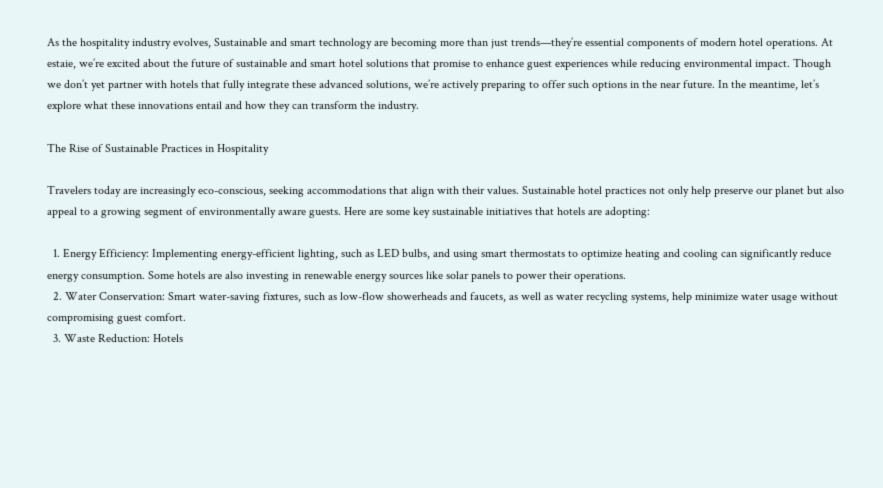As the hospitality industry evolves, Sustainable and smart technology are becoming more than just trends—they’re essential components of modern hotel operations. At estaie, we’re excited about the future of sustainable and smart hotel solutions that promise to enhance guest experiences while reducing environmental impact. Though we don’t yet partner with hotels that fully integrate these advanced solutions, we’re actively preparing to offer such options in the near future. In the meantime, let’s explore what these innovations entail and how they can transform the industry.

The Rise of Sustainable Practices in Hospitality

Travelers today are increasingly eco-conscious, seeking accommodations that align with their values. Sustainable hotel practices not only help preserve our planet but also appeal to a growing segment of environmentally aware guests. Here are some key sustainable initiatives that hotels are adopting:

  1. Energy Efficiency: Implementing energy-efficient lighting, such as LED bulbs, and using smart thermostats to optimize heating and cooling can significantly reduce energy consumption. Some hotels are also investing in renewable energy sources like solar panels to power their operations.
  2. Water Conservation: Smart water-saving fixtures, such as low-flow showerheads and faucets, as well as water recycling systems, help minimize water usage without compromising guest comfort.
  3. Waste Reduction: Hotels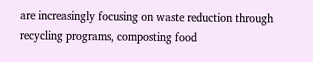are increasingly focusing on waste reduction through recycling programs, composting food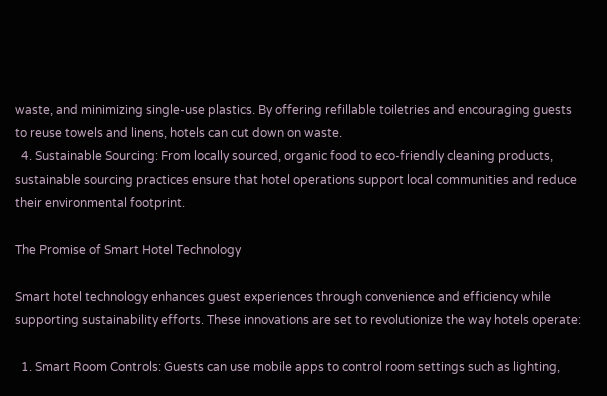waste, and minimizing single-use plastics. By offering refillable toiletries and encouraging guests to reuse towels and linens, hotels can cut down on waste.
  4. Sustainable Sourcing: From locally sourced, organic food to eco-friendly cleaning products, sustainable sourcing practices ensure that hotel operations support local communities and reduce their environmental footprint.

The Promise of Smart Hotel Technology

Smart hotel technology enhances guest experiences through convenience and efficiency while supporting sustainability efforts. These innovations are set to revolutionize the way hotels operate:

  1. Smart Room Controls: Guests can use mobile apps to control room settings such as lighting,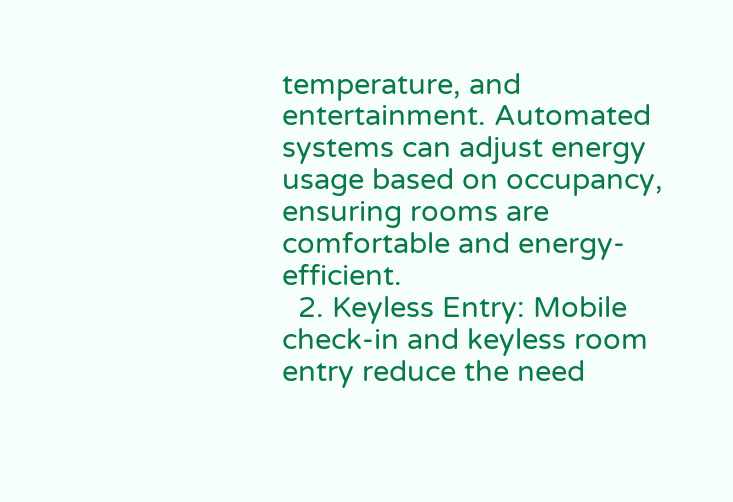temperature, and entertainment. Automated systems can adjust energy usage based on occupancy, ensuring rooms are comfortable and energy-efficient.
  2. Keyless Entry: Mobile check-in and keyless room entry reduce the need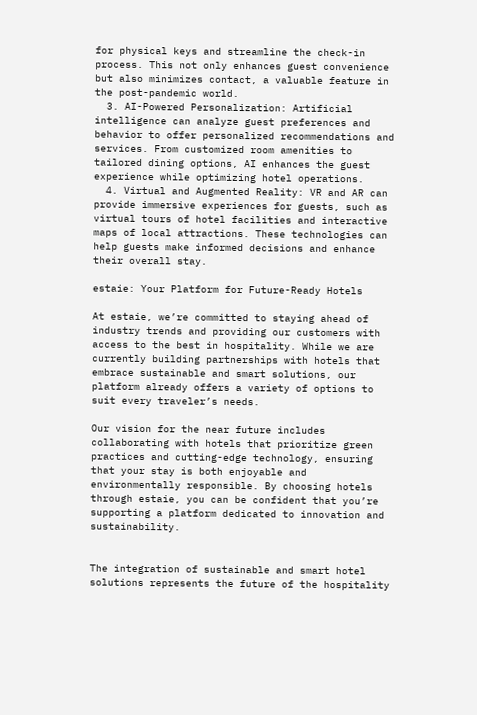for physical keys and streamline the check-in process. This not only enhances guest convenience but also minimizes contact, a valuable feature in the post-pandemic world.
  3. AI-Powered Personalization: Artificial intelligence can analyze guest preferences and behavior to offer personalized recommendations and services. From customized room amenities to tailored dining options, AI enhances the guest experience while optimizing hotel operations.
  4. Virtual and Augmented Reality: VR and AR can provide immersive experiences for guests, such as virtual tours of hotel facilities and interactive maps of local attractions. These technologies can help guests make informed decisions and enhance their overall stay.

estaie: Your Platform for Future-Ready Hotels

At estaie, we’re committed to staying ahead of industry trends and providing our customers with access to the best in hospitality. While we are currently building partnerships with hotels that embrace sustainable and smart solutions, our platform already offers a variety of options to suit every traveler’s needs.

Our vision for the near future includes collaborating with hotels that prioritize green practices and cutting-edge technology, ensuring that your stay is both enjoyable and environmentally responsible. By choosing hotels through estaie, you can be confident that you’re supporting a platform dedicated to innovation and sustainability.


The integration of sustainable and smart hotel solutions represents the future of the hospitality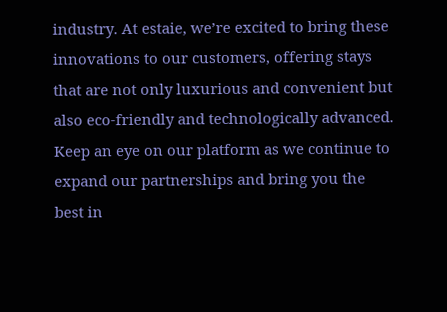industry. At estaie, we’re excited to bring these innovations to our customers, offering stays that are not only luxurious and convenient but also eco-friendly and technologically advanced. Keep an eye on our platform as we continue to expand our partnerships and bring you the best in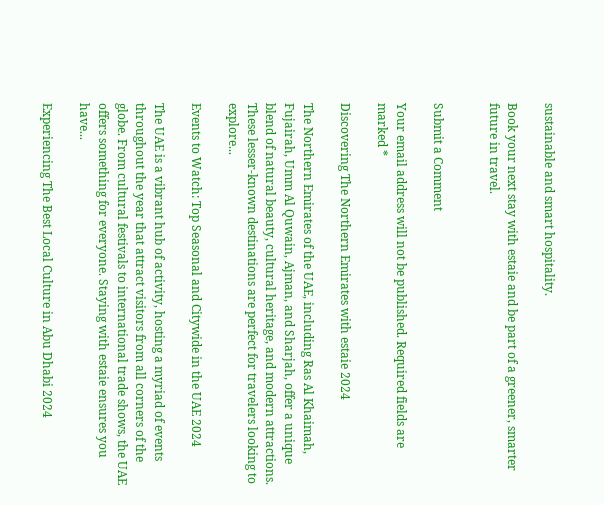sustainable and smart hospitality.

Book your next stay with estaie and be part of a greener, smarter future in travel.


Submit a Comment

Your email address will not be published. Required fields are marked *

Discovering The Northern Emirates with estaie 2024

The Northern Emirates of the UAE, including Ras Al Khaimah, Fujairah, Umm Al Quwain, Ajman, and Sharjah, offer a unique blend of natural beauty, cultural heritage, and modern attractions. These lesser-known destinations are perfect for travelers looking to explore...

Events to Watch: Top Seasonal and Citywide in the UAE 2024

The UAE is a vibrant hub of activity, hosting a myriad of events throughout the year that attract visitors from all corners of the globe. From cultural festivals to international trade shows, the UAE offers something for everyone. Staying with estaie ensures you have...

Experiencing The Best Local Culture in Abu Dhabi 2024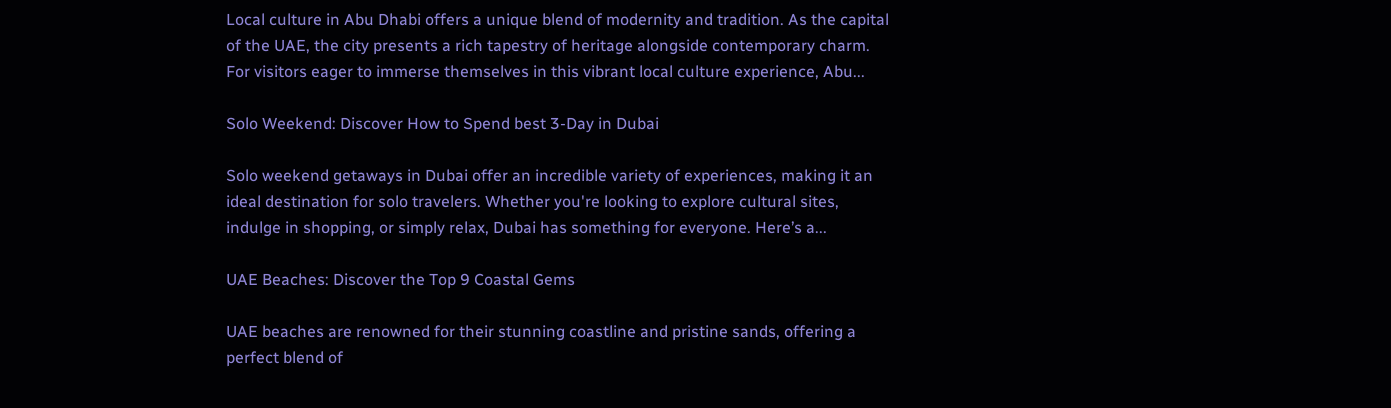Local culture in Abu Dhabi offers a unique blend of modernity and tradition. As the capital of the UAE, the city presents a rich tapestry of heritage alongside contemporary charm. For visitors eager to immerse themselves in this vibrant local culture experience, Abu...

Solo Weekend: Discover How to Spend best 3-Day in Dubai

Solo weekend getaways in Dubai offer an incredible variety of experiences, making it an ideal destination for solo travelers. Whether you're looking to explore cultural sites, indulge in shopping, or simply relax, Dubai has something for everyone. Here’s a...

UAE Beaches: Discover the Top 9 Coastal Gems

UAE beaches are renowned for their stunning coastline and pristine sands, offering a perfect blend of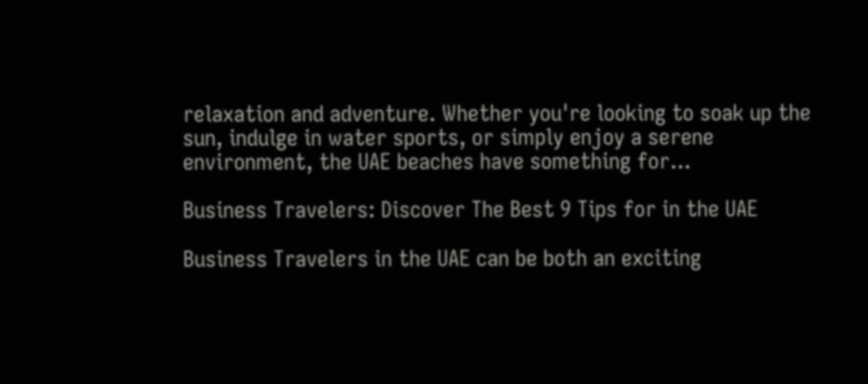relaxation and adventure. Whether you're looking to soak up the sun, indulge in water sports, or simply enjoy a serene environment, the UAE beaches have something for...

Business Travelers: Discover The Best 9 Tips for in the UAE

Business Travelers in the UAE can be both an exciting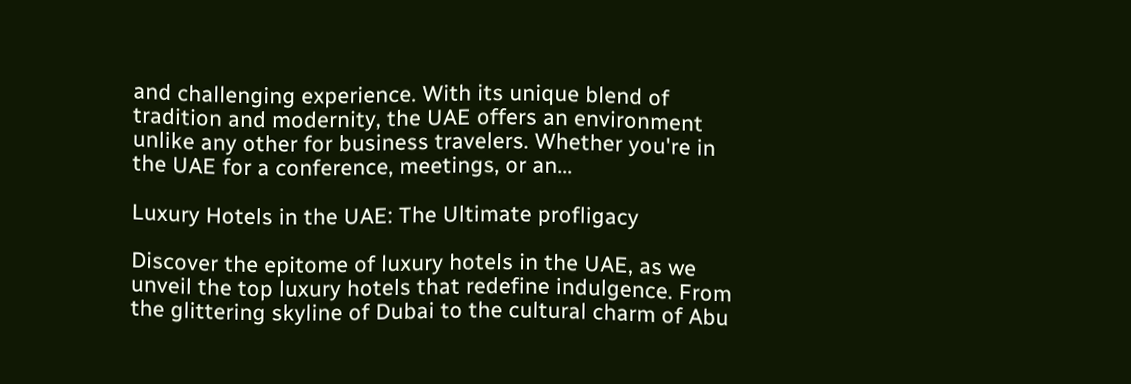and challenging experience. With its unique blend of tradition and modernity, the UAE offers an environment unlike any other for business travelers. Whether you're in the UAE for a conference, meetings, or an...

Luxury Hotels in the UAE: The Ultimate profligacy

Discover the epitome of luxury hotels in the UAE, as we unveil the top luxury hotels that redefine indulgence. From the glittering skyline of Dubai to the cultural charm of Abu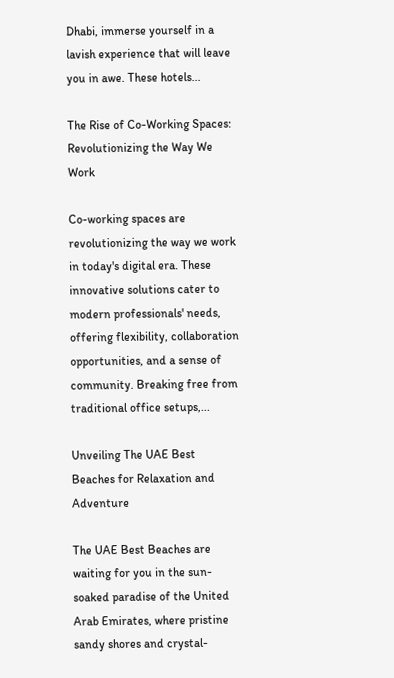Dhabi, immerse yourself in a lavish experience that will leave you in awe. These hotels...

The Rise of Co-Working Spaces: Revolutionizing the Way We Work

Co-working spaces are revolutionizing the way we work in today's digital era. These innovative solutions cater to modern professionals' needs, offering flexibility, collaboration opportunities, and a sense of community. Breaking free from traditional office setups,...

Unveiling The UAE Best Beaches for Relaxation and Adventure

The UAE Best Beaches are waiting for you in the sun-soaked paradise of the United Arab Emirates, where pristine sandy shores and crystal-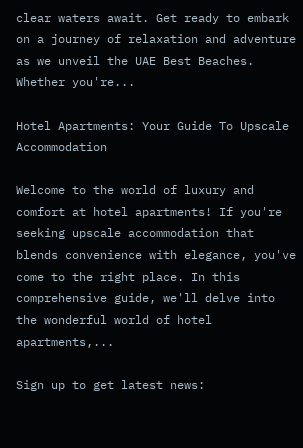clear waters await. Get ready to embark on a journey of relaxation and adventure as we unveil the UAE Best Beaches. Whether you're...

Hotel Apartments: Your Guide To Upscale Accommodation

Welcome to the world of luxury and comfort at hotel apartments! If you're seeking upscale accommodation that blends convenience with elegance, you've come to the right place. In this comprehensive guide, we'll delve into the wonderful world of hotel apartments,...

Sign up to get latest news: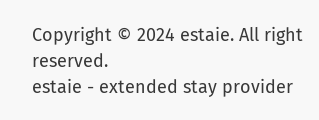Copyright © 2024 estaie. All right reserved.
estaie - extended stay provider